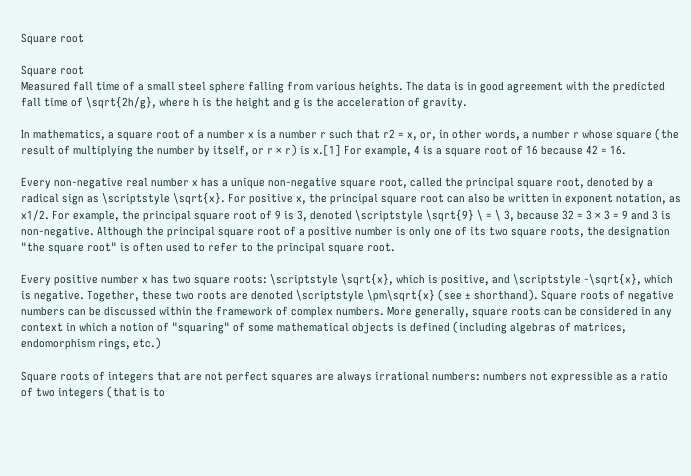Square root

Square root
Measured fall time of a small steel sphere falling from various heights. The data is in good agreement with the predicted fall time of \sqrt{2h/g}, where h is the height and g is the acceleration of gravity.

In mathematics, a square root of a number x is a number r such that r2 = x, or, in other words, a number r whose square (the result of multiplying the number by itself, or r × r) is x.[1] For example, 4 is a square root of 16 because 42 = 16.

Every non-negative real number x has a unique non-negative square root, called the principal square root, denoted by a radical sign as \scriptstyle \sqrt{x}. For positive x, the principal square root can also be written in exponent notation, as x1/2. For example, the principal square root of 9 is 3, denoted \scriptstyle \sqrt{9} \ = \ 3, because 32 = 3 × 3 = 9 and 3 is non-negative. Although the principal square root of a positive number is only one of its two square roots, the designation "the square root" is often used to refer to the principal square root.

Every positive number x has two square roots: \scriptstyle \sqrt{x}, which is positive, and \scriptstyle -\sqrt{x}, which is negative. Together, these two roots are denoted \scriptstyle \pm\sqrt{x} (see ± shorthand). Square roots of negative numbers can be discussed within the framework of complex numbers. More generally, square roots can be considered in any context in which a notion of "squaring" of some mathematical objects is defined (including algebras of matrices, endomorphism rings, etc.)

Square roots of integers that are not perfect squares are always irrational numbers: numbers not expressible as a ratio of two integers (that is to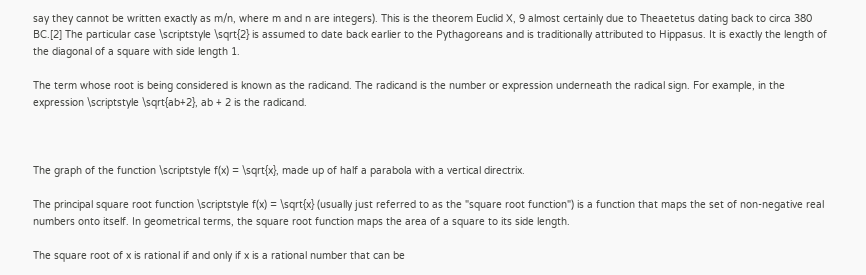say they cannot be written exactly as m/n, where m and n are integers). This is the theorem Euclid X, 9 almost certainly due to Theaetetus dating back to circa 380 BC.[2] The particular case \scriptstyle \sqrt{2} is assumed to date back earlier to the Pythagoreans and is traditionally attributed to Hippasus. It is exactly the length of the diagonal of a square with side length 1.

The term whose root is being considered is known as the radicand. The radicand is the number or expression underneath the radical sign. For example, in the expression \scriptstyle \sqrt{ab+2}, ab + 2 is the radicand.



The graph of the function \scriptstyle f(x) = \sqrt{x}, made up of half a parabola with a vertical directrix.

The principal square root function \scriptstyle f(x) = \sqrt{x} (usually just referred to as the "square root function") is a function that maps the set of non-negative real numbers onto itself. In geometrical terms, the square root function maps the area of a square to its side length.

The square root of x is rational if and only if x is a rational number that can be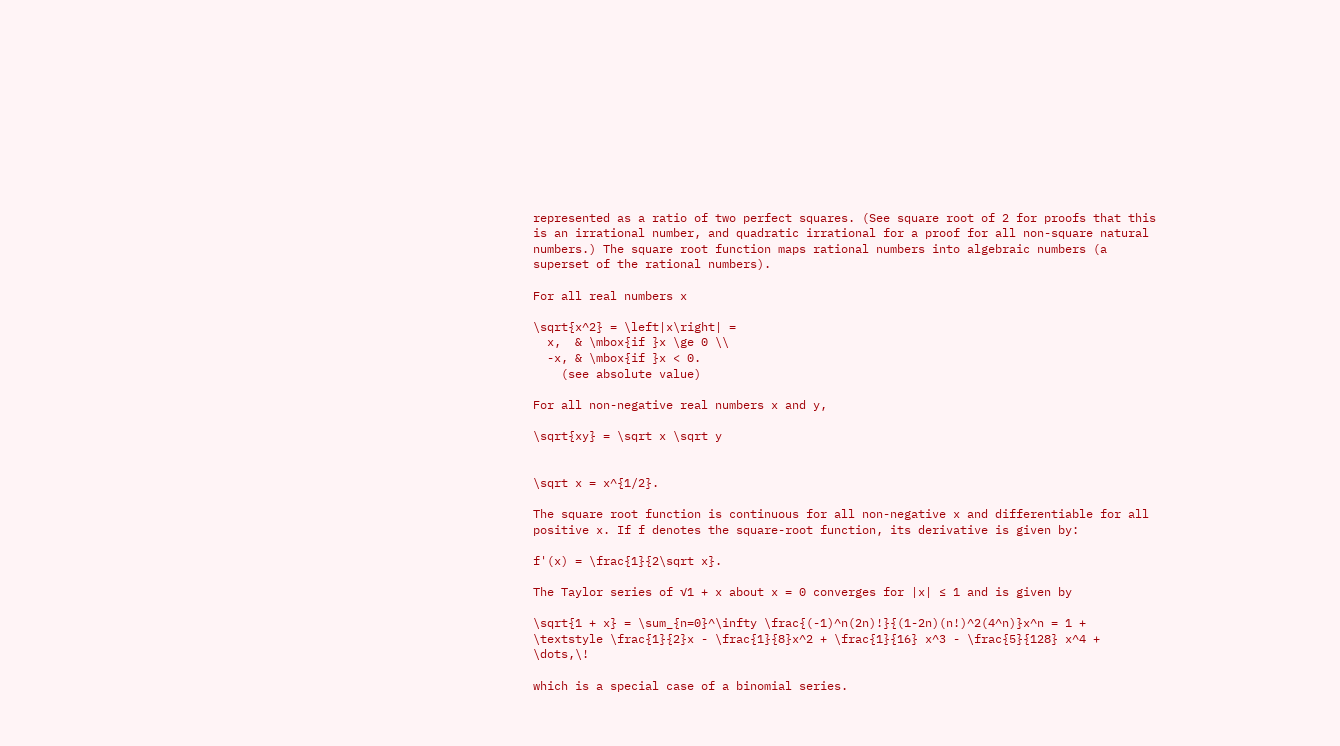represented as a ratio of two perfect squares. (See square root of 2 for proofs that this is an irrational number, and quadratic irrational for a proof for all non-square natural numbers.) The square root function maps rational numbers into algebraic numbers (a superset of the rational numbers).

For all real numbers x

\sqrt{x^2} = \left|x\right| =
  x,  & \mbox{if }x \ge 0 \\
  -x, & \mbox{if }x < 0.
    (see absolute value)

For all non-negative real numbers x and y,

\sqrt{xy} = \sqrt x \sqrt y


\sqrt x = x^{1/2}.

The square root function is continuous for all non-negative x and differentiable for all positive x. If f denotes the square-root function, its derivative is given by:

f'(x) = \frac{1}{2\sqrt x}.

The Taylor series of √1 + x about x = 0 converges for |x| ≤ 1 and is given by

\sqrt{1 + x} = \sum_{n=0}^\infty \frac{(-1)^n(2n)!}{(1-2n)(n!)^2(4^n)}x^n = 1 + \textstyle \frac{1}{2}x - \frac{1}{8}x^2 + \frac{1}{16} x^3 - \frac{5}{128} x^4 + \dots,\!

which is a special case of a binomial series.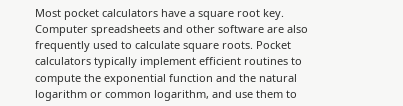Most pocket calculators have a square root key. Computer spreadsheets and other software are also frequently used to calculate square roots. Pocket calculators typically implement efficient routines to compute the exponential function and the natural logarithm or common logarithm, and use them to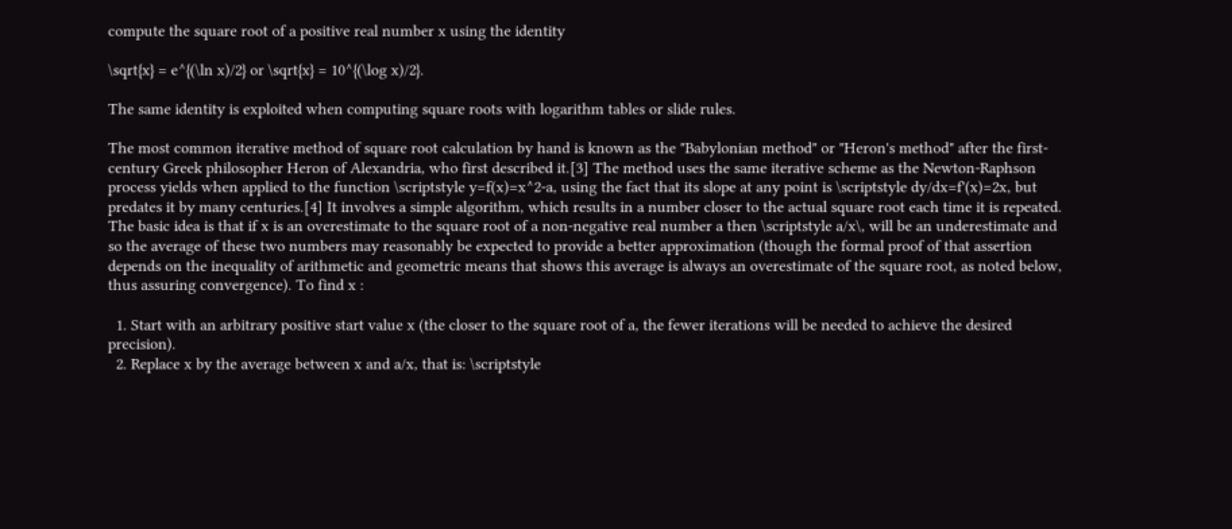compute the square root of a positive real number x using the identity

\sqrt{x} = e^{(\ln x)/2} or \sqrt{x} = 10^{(\log x)/2}.

The same identity is exploited when computing square roots with logarithm tables or slide rules.

The most common iterative method of square root calculation by hand is known as the "Babylonian method" or "Heron's method" after the first-century Greek philosopher Heron of Alexandria, who first described it.[3] The method uses the same iterative scheme as the Newton-Raphson process yields when applied to the function \scriptstyle y=f(x)=x^2-a, using the fact that its slope at any point is \scriptstyle dy/dx=f'(x)=2x, but predates it by many centuries.[4] It involves a simple algorithm, which results in a number closer to the actual square root each time it is repeated. The basic idea is that if x is an overestimate to the square root of a non-negative real number a then \scriptstyle a/x\, will be an underestimate and so the average of these two numbers may reasonably be expected to provide a better approximation (though the formal proof of that assertion depends on the inequality of arithmetic and geometric means that shows this average is always an overestimate of the square root, as noted below, thus assuring convergence). To find x :

  1. Start with an arbitrary positive start value x (the closer to the square root of a, the fewer iterations will be needed to achieve the desired precision).
  2. Replace x by the average between x and a/x, that is: \scriptstyle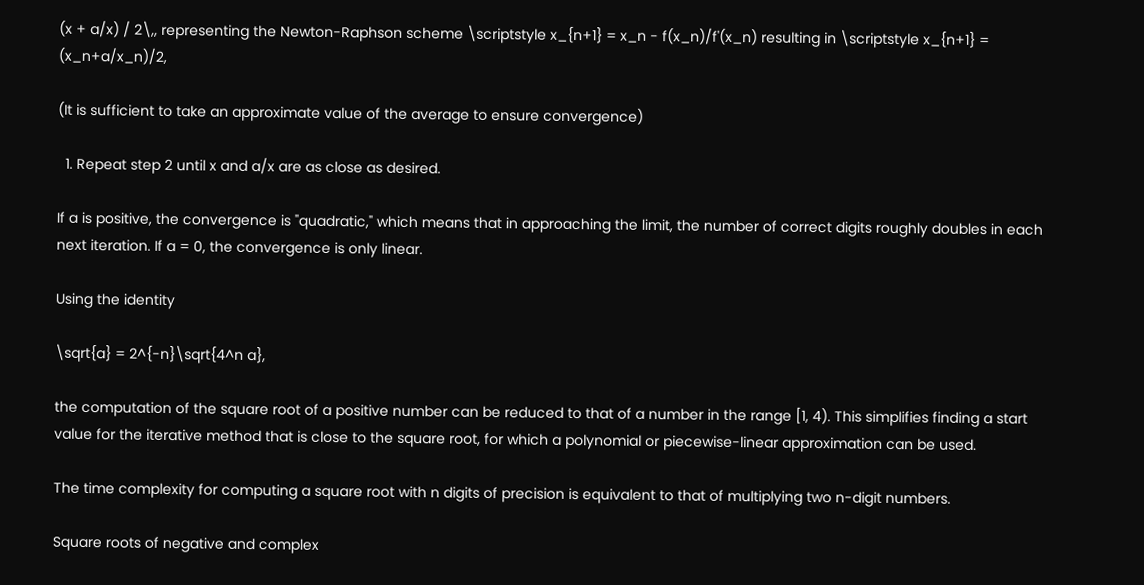(x + a/x) / 2\,, representing the Newton-Raphson scheme \scriptstyle x_{n+1} = x_n - f(x_n)/f'(x_n) resulting in \scriptstyle x_{n+1} = (x_n+a/x_n)/2,

(It is sufficient to take an approximate value of the average to ensure convergence)

  1. Repeat step 2 until x and a/x are as close as desired.

If a is positive, the convergence is "quadratic," which means that in approaching the limit, the number of correct digits roughly doubles in each next iteration. If a = 0, the convergence is only linear.

Using the identity

\sqrt{a} = 2^{-n}\sqrt{4^n a},

the computation of the square root of a positive number can be reduced to that of a number in the range [1, 4). This simplifies finding a start value for the iterative method that is close to the square root, for which a polynomial or piecewise-linear approximation can be used.

The time complexity for computing a square root with n digits of precision is equivalent to that of multiplying two n-digit numbers.

Square roots of negative and complex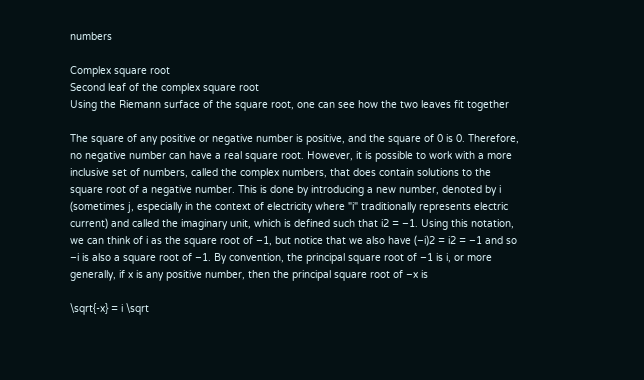numbers

Complex square root
Second leaf of the complex square root
Using the Riemann surface of the square root, one can see how the two leaves fit together

The square of any positive or negative number is positive, and the square of 0 is 0. Therefore, no negative number can have a real square root. However, it is possible to work with a more inclusive set of numbers, called the complex numbers, that does contain solutions to the square root of a negative number. This is done by introducing a new number, denoted by i (sometimes j, especially in the context of electricity where "i" traditionally represents electric current) and called the imaginary unit, which is defined such that i2 = –1. Using this notation, we can think of i as the square root of –1, but notice that we also have (–i)2 = i2 = –1 and so –i is also a square root of –1. By convention, the principal square root of –1 is i, or more generally, if x is any positive number, then the principal square root of –x is

\sqrt{-x} = i \sqrt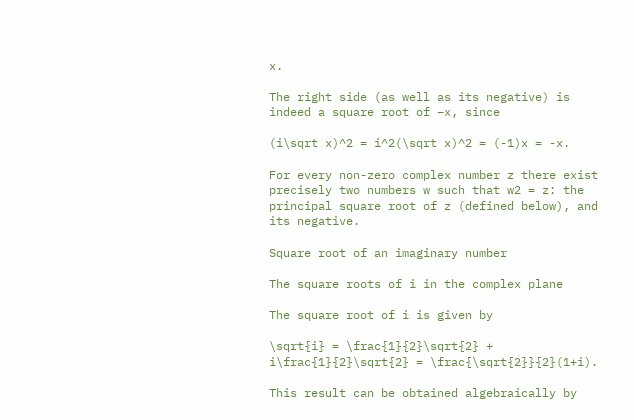x.

The right side (as well as its negative) is indeed a square root of –x, since

(i\sqrt x)^2 = i^2(\sqrt x)^2 = (-1)x = -x.

For every non-zero complex number z there exist precisely two numbers w such that w2 = z: the principal square root of z (defined below), and its negative.

Square root of an imaginary number

The square roots of i in the complex plane

The square root of i is given by

\sqrt{i} = \frac{1}{2}\sqrt{2} + i\frac{1}{2}\sqrt{2} = \frac{\sqrt{2}}{2}(1+i).

This result can be obtained algebraically by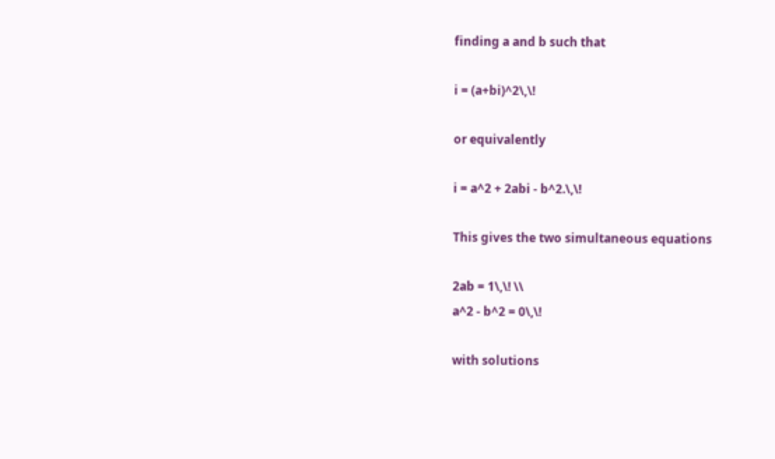finding a and b such that

i = (a+bi)^2\,\!

or equivalently

i = a^2 + 2abi - b^2.\,\!

This gives the two simultaneous equations

2ab = 1\,\! \\
a^2 - b^2 = 0\,\!

with solutions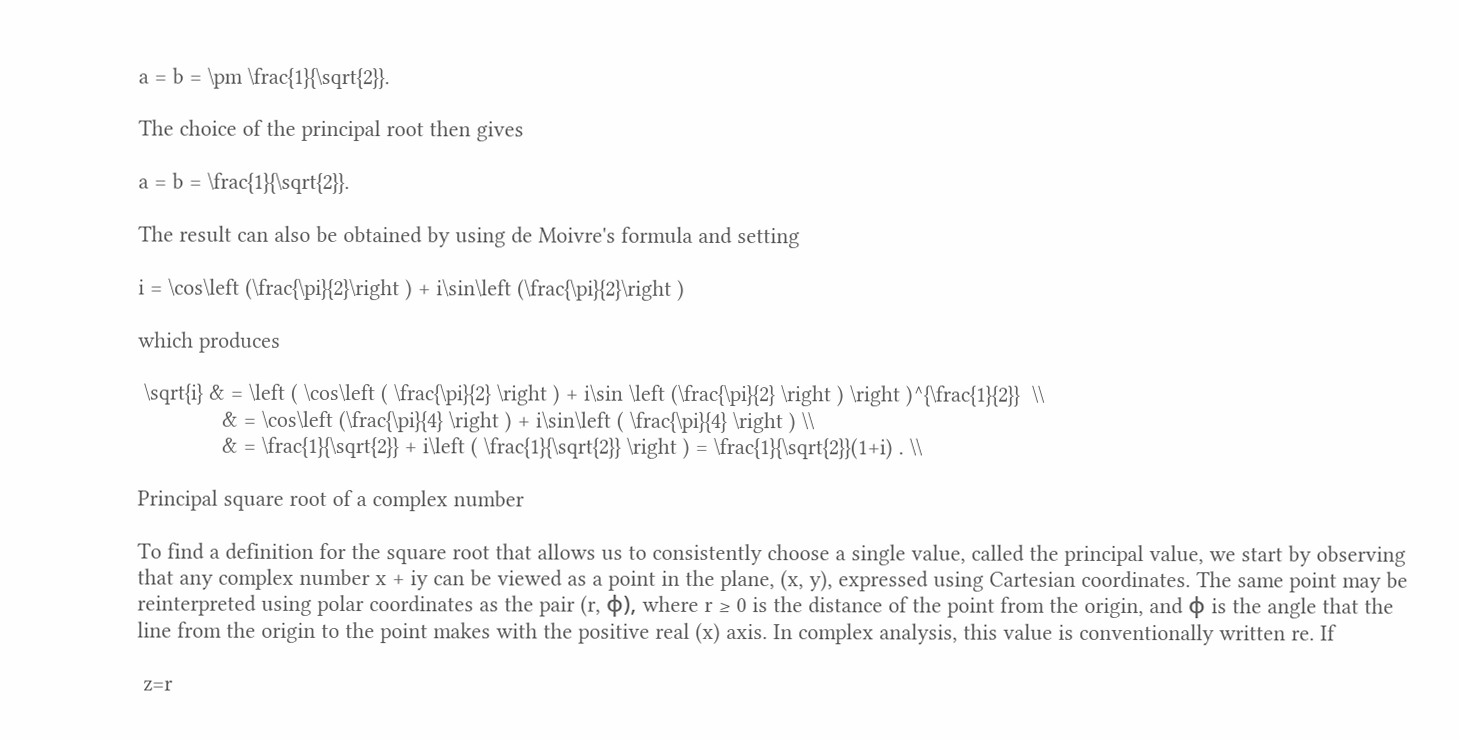a = b = \pm \frac{1}{\sqrt{2}}.

The choice of the principal root then gives

a = b = \frac{1}{\sqrt{2}}.

The result can also be obtained by using de Moivre's formula and setting

i = \cos\left (\frac{\pi}{2}\right ) + i\sin\left (\frac{\pi}{2}\right )

which produces

 \sqrt{i} & = \left ( \cos\left ( \frac{\pi}{2} \right ) + i\sin \left (\frac{\pi}{2} \right ) \right )^{\frac{1}{2}}  \\
              & = \cos\left (\frac{\pi}{4} \right ) + i\sin\left ( \frac{\pi}{4} \right ) \\
              & = \frac{1}{\sqrt{2}} + i\left ( \frac{1}{\sqrt{2}} \right ) = \frac{1}{\sqrt{2}}(1+i) . \\

Principal square root of a complex number

To find a definition for the square root that allows us to consistently choose a single value, called the principal value, we start by observing that any complex number x + iy can be viewed as a point in the plane, (x, y), expressed using Cartesian coordinates. The same point may be reinterpreted using polar coordinates as the pair (r, φ), where r ≥ 0 is the distance of the point from the origin, and φ is the angle that the line from the origin to the point makes with the positive real (x) axis. In complex analysis, this value is conventionally written re. If

 z=r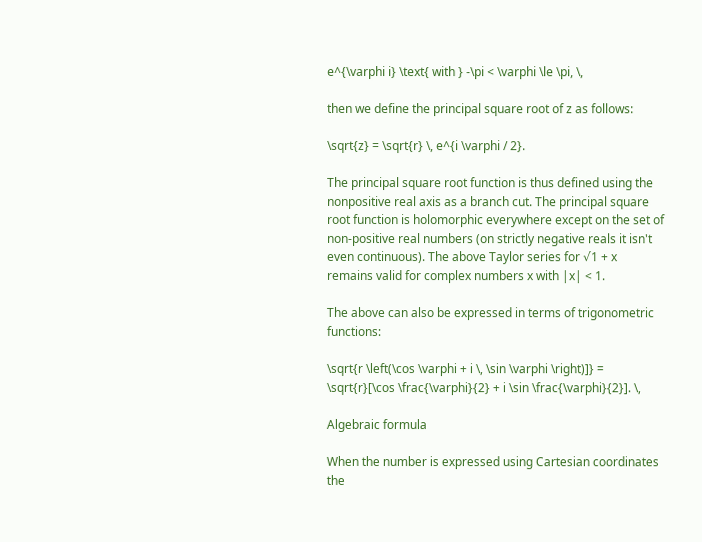e^{\varphi i} \text{ with } -\pi < \varphi \le \pi, \,

then we define the principal square root of z as follows:

\sqrt{z} = \sqrt{r} \, e^{i \varphi / 2}.

The principal square root function is thus defined using the nonpositive real axis as a branch cut. The principal square root function is holomorphic everywhere except on the set of non-positive real numbers (on strictly negative reals it isn't even continuous). The above Taylor series for √1 + x remains valid for complex numbers x with |x| < 1.

The above can also be expressed in terms of trigonometric functions:

\sqrt{r \left(\cos \varphi + i \, \sin \varphi \right)]} = \sqrt{r}[\cos \frac{\varphi}{2} + i \sin \frac{\varphi}{2}]. \,

Algebraic formula

When the number is expressed using Cartesian coordinates the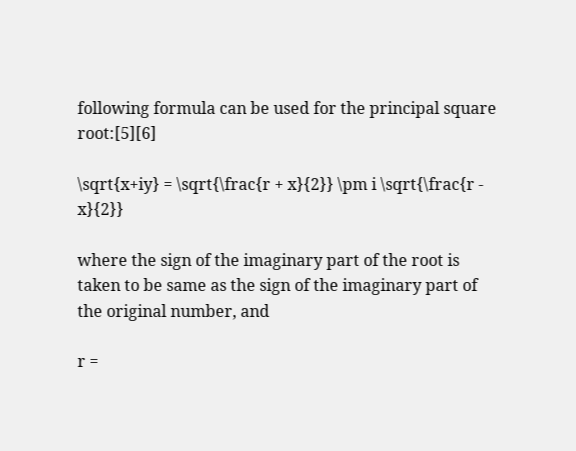following formula can be used for the principal square root:[5][6]

\sqrt{x+iy} = \sqrt{\frac{r + x}{2}} \pm i \sqrt{\frac{r - x}{2}}

where the sign of the imaginary part of the root is taken to be same as the sign of the imaginary part of the original number, and

r =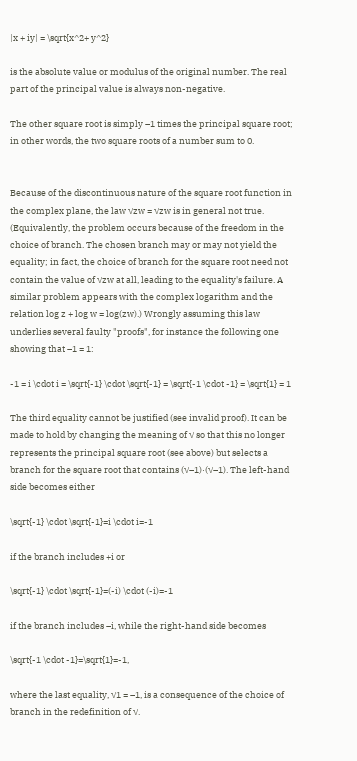|x + iy| = \sqrt{x^2+ y^2}

is the absolute value or modulus of the original number. The real part of the principal value is always non-negative.

The other square root is simply –1 times the principal square root; in other words, the two square roots of a number sum to 0.


Because of the discontinuous nature of the square root function in the complex plane, the law √zw = √zw is in general not true. (Equivalently, the problem occurs because of the freedom in the choice of branch. The chosen branch may or may not yield the equality; in fact, the choice of branch for the square root need not contain the value of √zw at all, leading to the equality's failure. A similar problem appears with the complex logarithm and the relation log z + log w = log(zw).) Wrongly assuming this law underlies several faulty "proofs", for instance the following one showing that –1 = 1:

-1 = i \cdot i = \sqrt{-1} \cdot \sqrt{-1} = \sqrt{-1 \cdot -1} = \sqrt{1} = 1

The third equality cannot be justified (see invalid proof). It can be made to hold by changing the meaning of √ so that this no longer represents the principal square root (see above) but selects a branch for the square root that contains (√–1)·(√–1). The left-hand side becomes either

\sqrt{-1} \cdot \sqrt{-1}=i \cdot i=-1

if the branch includes +i or

\sqrt{-1} \cdot \sqrt{-1}=(-i) \cdot (-i)=-1

if the branch includes –i, while the right-hand side becomes

\sqrt{-1 \cdot -1}=\sqrt{1}=-1,

where the last equality, √1 = –1, is a consequence of the choice of branch in the redefinition of √.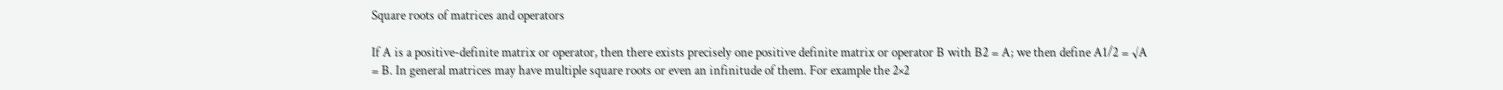Square roots of matrices and operators

If A is a positive-definite matrix or operator, then there exists precisely one positive definite matrix or operator B with B2 = A; we then define A1/2 = √A = B. In general matrices may have multiple square roots or even an infinitude of them. For example the 2×2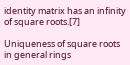identity matrix has an infinity of square roots.[7]

Uniqueness of square roots in general rings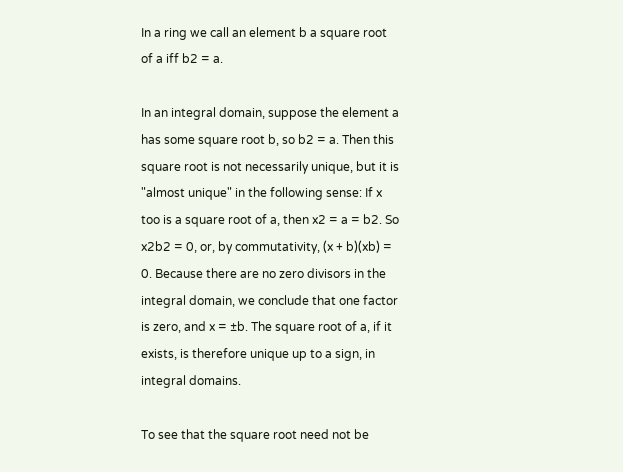In a ring we call an element b a square root of a iff b2 = a.

In an integral domain, suppose the element a has some square root b, so b2 = a. Then this square root is not necessarily unique, but it is "almost unique" in the following sense: If x too is a square root of a, then x2 = a = b2. So x2b2 = 0, or, by commutativity, (x + b)(xb) = 0. Because there are no zero divisors in the integral domain, we conclude that one factor is zero, and x = ±b. The square root of a, if it exists, is therefore unique up to a sign, in integral domains.

To see that the square root need not be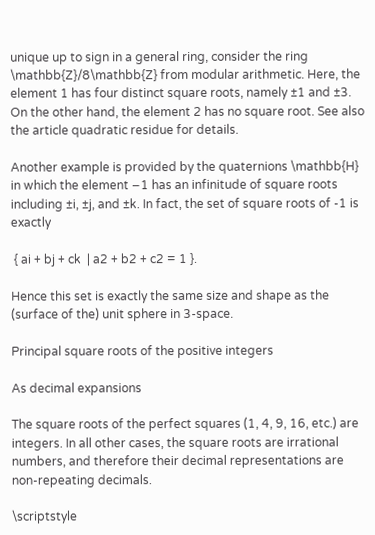unique up to sign in a general ring, consider the ring \mathbb{Z}/8\mathbb{Z} from modular arithmetic. Here, the element 1 has four distinct square roots, namely ±1 and ±3. On the other hand, the element 2 has no square root. See also the article quadratic residue for details.

Another example is provided by the quaternions \mathbb{H} in which the element −1 has an infinitude of square roots including ±i, ±j, and ±k. In fact, the set of square roots of -1 is exactly

 { ai + bj + ck  | a2 + b2 + c2 = 1 }.

Hence this set is exactly the same size and shape as the (surface of the) unit sphere in 3-space.

Principal square roots of the positive integers

As decimal expansions

The square roots of the perfect squares (1, 4, 9, 16, etc.) are integers. In all other cases, the square roots are irrational numbers, and therefore their decimal representations are non-repeating decimals.

\scriptstyle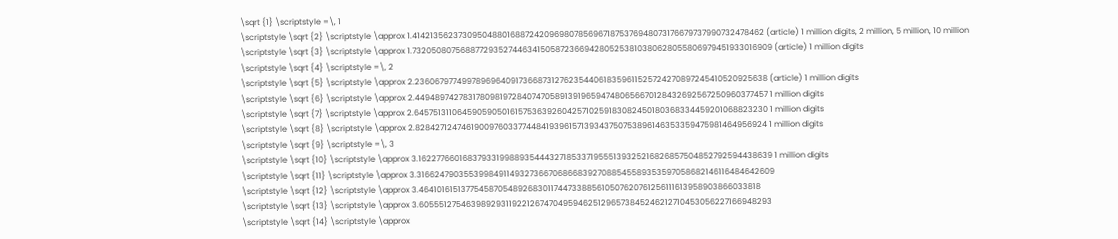\sqrt {1} \scriptstyle =\, 1
\scriptstyle \sqrt {2} \scriptstyle \approx 1.414213562373095048801688724209698078569671875376948073176679737990732478462 (article) 1 million digits, 2 million, 5 million, 10 million
\scriptstyle \sqrt {3} \scriptstyle \approx 1.732050807568877293527446341505872366942805253810380628055806979451933016909 (article) 1 million digits
\scriptstyle \sqrt {4} \scriptstyle =\, 2
\scriptstyle \sqrt {5} \scriptstyle \approx 2.236067977499789696409173668731276235440618359611525724270897245410520925638 (article) 1 million digits
\scriptstyle \sqrt {6} \scriptstyle \approx 2.449489742783178098197284074705891391965947480656670128432692567250960377457 1 million digits
\scriptstyle \sqrt {7} \scriptstyle \approx 2.645751311064590590501615753639260425710259183082450180368334459201068823230 1 million digits
\scriptstyle \sqrt {8} \scriptstyle \approx 2.828427124746190097603377448419396157139343750753896146353359475981464956924 1 million digits
\scriptstyle \sqrt {9} \scriptstyle =\, 3
\scriptstyle \sqrt {10} \scriptstyle \approx 3.162277660168379331998893544432718533719555139325216826857504852792594438639 1 million digits
\scriptstyle \sqrt {11} \scriptstyle \approx 3.316624790355399849114932736670686683927088545589353597058682146116484642609
\scriptstyle \sqrt {12} \scriptstyle \approx 3.464101615137754587054892683011744733885610507620761256111613958903866033818
\scriptstyle \sqrt {13} \scriptstyle \approx 3.605551275463989293119221267470495946251296573845246212710453056227166948293
\scriptstyle \sqrt {14} \scriptstyle \approx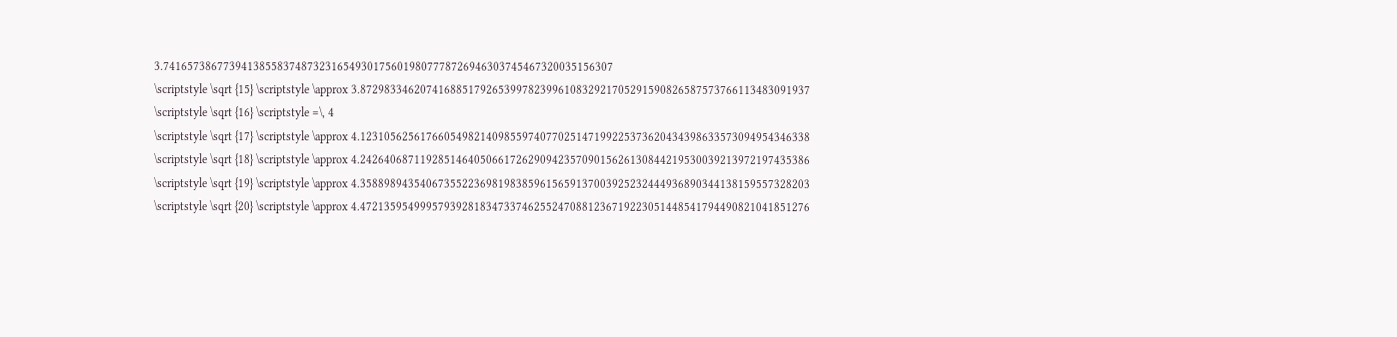3.741657386773941385583748732316549301756019807778726946303745467320035156307
\scriptstyle \sqrt {15} \scriptstyle \approx 3.872983346207416885179265399782399610832921705291590826587573766113483091937
\scriptstyle \sqrt {16} \scriptstyle =\, 4
\scriptstyle \sqrt {17} \scriptstyle \approx 4.123105625617660549821409855974077025147199225373620434398633573094954346338
\scriptstyle \sqrt {18} \scriptstyle \approx 4.242640687119285146405066172629094235709015626130844219530039213972197435386
\scriptstyle \sqrt {19} \scriptstyle \approx 4.358898943540673552236981983859615659137003925232444936890344138159557328203
\scriptstyle \sqrt {20} \scriptstyle \approx 4.472135954999579392818347337462552470881236719223051448541794490821041851276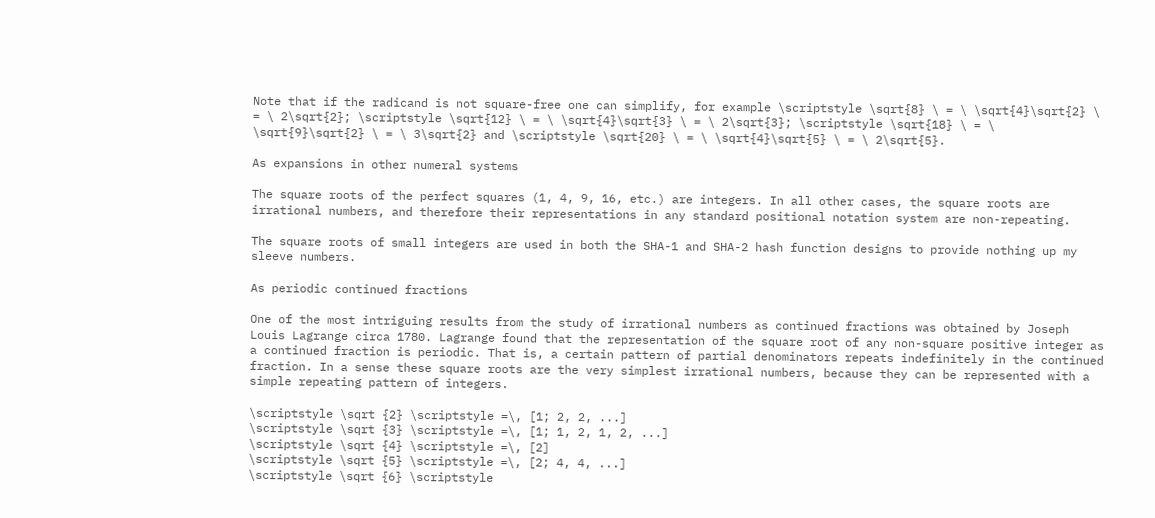Note that if the radicand is not square-free one can simplify, for example \scriptstyle \sqrt{8} \ = \ \sqrt{4}\sqrt{2} \ = \ 2\sqrt{2}; \scriptstyle \sqrt{12} \ = \ \sqrt{4}\sqrt{3} \ = \ 2\sqrt{3}; \scriptstyle \sqrt{18} \ = \ \sqrt{9}\sqrt{2} \ = \ 3\sqrt{2} and \scriptstyle \sqrt{20} \ = \ \sqrt{4}\sqrt{5} \ = \ 2\sqrt{5}.

As expansions in other numeral systems

The square roots of the perfect squares (1, 4, 9, 16, etc.) are integers. In all other cases, the square roots are irrational numbers, and therefore their representations in any standard positional notation system are non-repeating.

The square roots of small integers are used in both the SHA-1 and SHA-2 hash function designs to provide nothing up my sleeve numbers.

As periodic continued fractions

One of the most intriguing results from the study of irrational numbers as continued fractions was obtained by Joseph Louis Lagrange circa 1780. Lagrange found that the representation of the square root of any non-square positive integer as a continued fraction is periodic. That is, a certain pattern of partial denominators repeats indefinitely in the continued fraction. In a sense these square roots are the very simplest irrational numbers, because they can be represented with a simple repeating pattern of integers.

\scriptstyle \sqrt {2} \scriptstyle =\, [1; 2, 2, ...]
\scriptstyle \sqrt {3} \scriptstyle =\, [1; 1, 2, 1, 2, ...]
\scriptstyle \sqrt {4} \scriptstyle =\, [2]
\scriptstyle \sqrt {5} \scriptstyle =\, [2; 4, 4, ...]
\scriptstyle \sqrt {6} \scriptstyle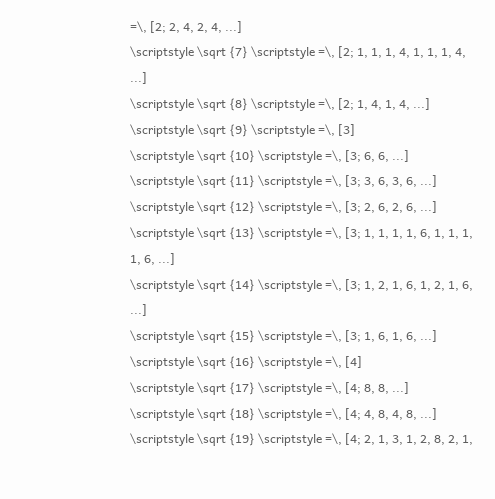=\, [2; 2, 4, 2, 4, ...]
\scriptstyle \sqrt {7} \scriptstyle =\, [2; 1, 1, 1, 4, 1, 1, 1, 4, ...]
\scriptstyle \sqrt {8} \scriptstyle =\, [2; 1, 4, 1, 4, ...]
\scriptstyle \sqrt {9} \scriptstyle =\, [3]
\scriptstyle \sqrt {10} \scriptstyle =\, [3; 6, 6, ...]
\scriptstyle \sqrt {11} \scriptstyle =\, [3; 3, 6, 3, 6, ...]
\scriptstyle \sqrt {12} \scriptstyle =\, [3; 2, 6, 2, 6, ...]
\scriptstyle \sqrt {13} \scriptstyle =\, [3; 1, 1, 1, 1, 6, 1, 1, 1, 1, 6, ...]
\scriptstyle \sqrt {14} \scriptstyle =\, [3; 1, 2, 1, 6, 1, 2, 1, 6, ...]
\scriptstyle \sqrt {15} \scriptstyle =\, [3; 1, 6, 1, 6, ...]
\scriptstyle \sqrt {16} \scriptstyle =\, [4]
\scriptstyle \sqrt {17} \scriptstyle =\, [4; 8, 8, ...]
\scriptstyle \sqrt {18} \scriptstyle =\, [4; 4, 8, 4, 8, ...]
\scriptstyle \sqrt {19} \scriptstyle =\, [4; 2, 1, 3, 1, 2, 8, 2, 1,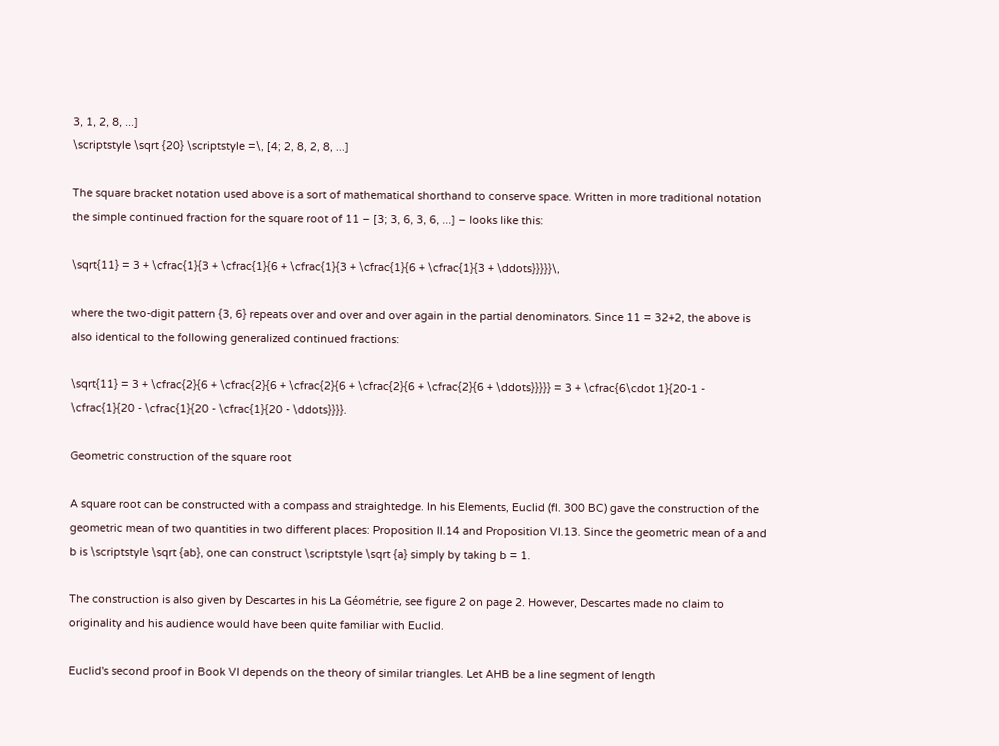3, 1, 2, 8, ...]
\scriptstyle \sqrt {20} \scriptstyle =\, [4; 2, 8, 2, 8, ...]

The square bracket notation used above is a sort of mathematical shorthand to conserve space. Written in more traditional notation the simple continued fraction for the square root of 11 – [3; 3, 6, 3, 6, ...] – looks like this:

\sqrt{11} = 3 + \cfrac{1}{3 + \cfrac{1}{6 + \cfrac{1}{3 + \cfrac{1}{6 + \cfrac{1}{3 + \ddots}}}}}\,

where the two-digit pattern {3, 6} repeats over and over and over again in the partial denominators. Since 11 = 32+2, the above is also identical to the following generalized continued fractions:

\sqrt{11} = 3 + \cfrac{2}{6 + \cfrac{2}{6 + \cfrac{2}{6 + \cfrac{2}{6 + \cfrac{2}{6 + \ddots}}}}} = 3 + \cfrac{6\cdot 1}{20-1 - \cfrac{1}{20 - \cfrac{1}{20 - \cfrac{1}{20 - \ddots}}}}.

Geometric construction of the square root

A square root can be constructed with a compass and straightedge. In his Elements, Euclid (fl. 300 BC) gave the construction of the geometric mean of two quantities in two different places: Proposition II.14 and Proposition VI.13. Since the geometric mean of a and b is \scriptstyle \sqrt {ab}, one can construct \scriptstyle \sqrt {a} simply by taking b = 1.

The construction is also given by Descartes in his La Géométrie, see figure 2 on page 2. However, Descartes made no claim to originality and his audience would have been quite familiar with Euclid.

Euclid's second proof in Book VI depends on the theory of similar triangles. Let AHB be a line segment of length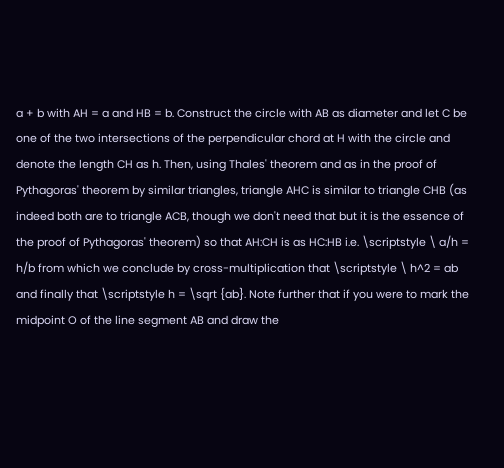a + b with AH = a and HB = b. Construct the circle with AB as diameter and let C be one of the two intersections of the perpendicular chord at H with the circle and denote the length CH as h. Then, using Thales' theorem and as in the proof of Pythagoras' theorem by similar triangles, triangle AHC is similar to triangle CHB (as indeed both are to triangle ACB, though we don't need that but it is the essence of the proof of Pythagoras' theorem) so that AH:CH is as HC:HB i.e. \scriptstyle \ a/h = h/b from which we conclude by cross-multiplication that \scriptstyle \ h^2 = ab and finally that \scriptstyle h = \sqrt {ab}. Note further that if you were to mark the midpoint O of the line segment AB and draw the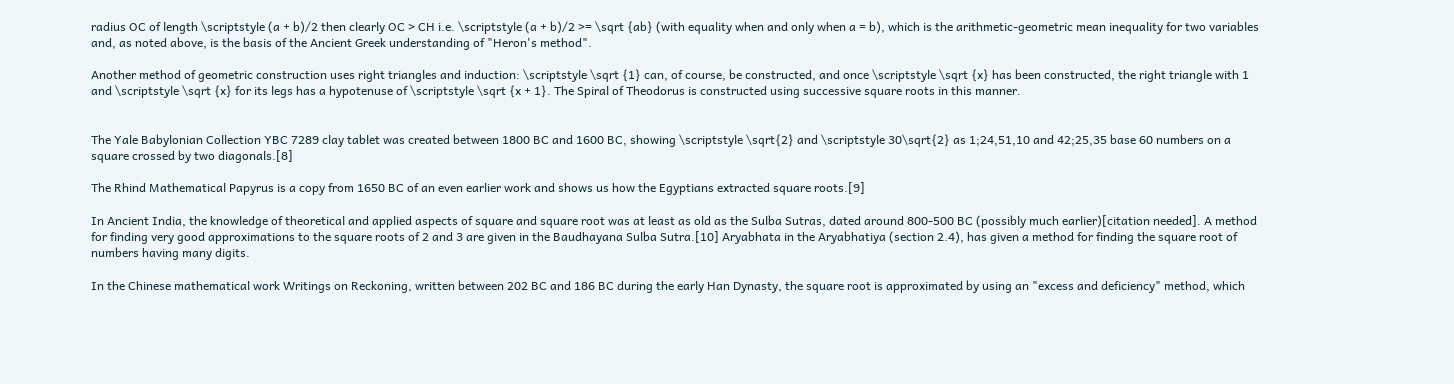radius OC of length \scriptstyle (a + b)/2 then clearly OC > CH i.e. \scriptstyle (a + b)/2 >= \sqrt {ab} (with equality when and only when a = b), which is the arithmetic-geometric mean inequality for two variables and, as noted above, is the basis of the Ancient Greek understanding of "Heron's method".

Another method of geometric construction uses right triangles and induction: \scriptstyle \sqrt {1} can, of course, be constructed, and once \scriptstyle \sqrt {x} has been constructed, the right triangle with 1 and \scriptstyle \sqrt {x} for its legs has a hypotenuse of \scriptstyle \sqrt {x + 1}. The Spiral of Theodorus is constructed using successive square roots in this manner.


The Yale Babylonian Collection YBC 7289 clay tablet was created between 1800 BC and 1600 BC, showing \scriptstyle \sqrt{2} and \scriptstyle 30\sqrt{2} as 1;24,51,10 and 42;25,35 base 60 numbers on a square crossed by two diagonals.[8]

The Rhind Mathematical Papyrus is a copy from 1650 BC of an even earlier work and shows us how the Egyptians extracted square roots.[9]

In Ancient India, the knowledge of theoretical and applied aspects of square and square root was at least as old as the Sulba Sutras, dated around 800-500 BC (possibly much earlier)[citation needed]. A method for finding very good approximations to the square roots of 2 and 3 are given in the Baudhayana Sulba Sutra.[10] Aryabhata in the Aryabhatiya (section 2.4), has given a method for finding the square root of numbers having many digits.

In the Chinese mathematical work Writings on Reckoning, written between 202 BC and 186 BC during the early Han Dynasty, the square root is approximated by using an "excess and deficiency" method, which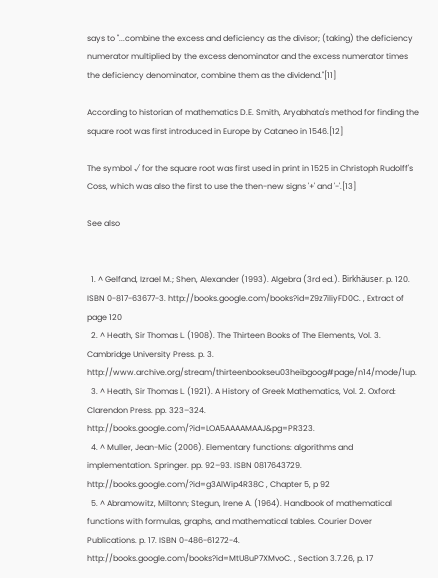says to "...combine the excess and deficiency as the divisor; (taking) the deficiency numerator multiplied by the excess denominator and the excess numerator times the deficiency denominator, combine them as the dividend."[11]

According to historian of mathematics D.E. Smith, Aryabhata's method for finding the square root was first introduced in Europe by Cataneo in 1546.[12]

The symbol √ for the square root was first used in print in 1525 in Christoph Rudolff's Coss, which was also the first to use the then-new signs '+' and '-'.[13]

See also


  1. ^ Gelfand, Izrael M.; Shen, Alexander (1993). Algebra (3rd ed.). Birkhäuser. p. 120. ISBN 0-817-63677-3. http://books.google.com/books?id=Z9z7iliyFD0C. , Extract of page 120
  2. ^ Heath, Sir Thomas L. (1908). The Thirteen Books of The Elements, Vol. 3. Cambridge University Press. p. 3. http://www.archive.org/stream/thirteenbookseu03heibgoog#page/n14/mode/1up.
  3. ^ Heath, Sir Thomas L. (1921). A History of Greek Mathematics, Vol. 2. Oxford: Clarendon Press. pp. 323–324. http://books.google.com/?id=LOA5AAAAMAAJ&pg=PR323.
  4. ^ Muller, Jean-Mic (2006). Elementary functions: algorithms and implementation. Springer. pp. 92–93. ISBN 0817643729. http://books.google.com/?id=g3AlWip4R38C , Chapter 5, p 92
  5. ^ Abramowitz, Miltonn; Stegun, Irene A. (1964). Handbook of mathematical functions with formulas, graphs, and mathematical tables. Courier Dover Publications. p. 17. ISBN 0-486-61272-4. http://books.google.com/books?id=MtU8uP7XMvoC. , Section 3.7.26, p. 17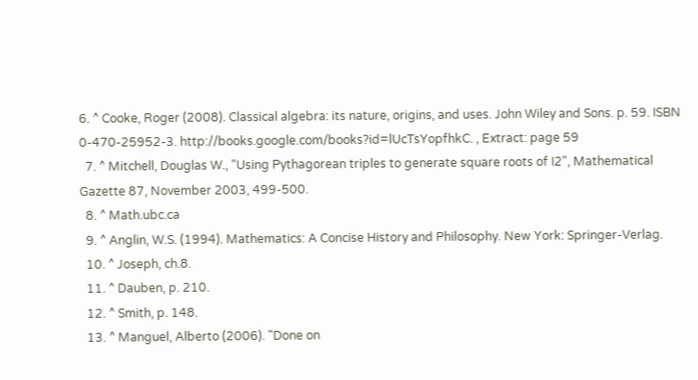6. ^ Cooke, Roger (2008). Classical algebra: its nature, origins, and uses. John Wiley and Sons. p. 59. ISBN 0-470-25952-3. http://books.google.com/books?id=lUcTsYopfhkC. , Extract: page 59
  7. ^ Mitchell, Douglas W., "Using Pythagorean triples to generate square roots of I2", Mathematical Gazette 87, November 2003, 499-500.
  8. ^ Math.ubc.ca
  9. ^ Anglin, W.S. (1994). Mathematics: A Concise History and Philosophy. New York: Springer-Verlag.
  10. ^ Joseph, ch.8.
  11. ^ Dauben, p. 210.
  12. ^ Smith, p. 148.
  13. ^ Manguel, Alberto (2006). "Done on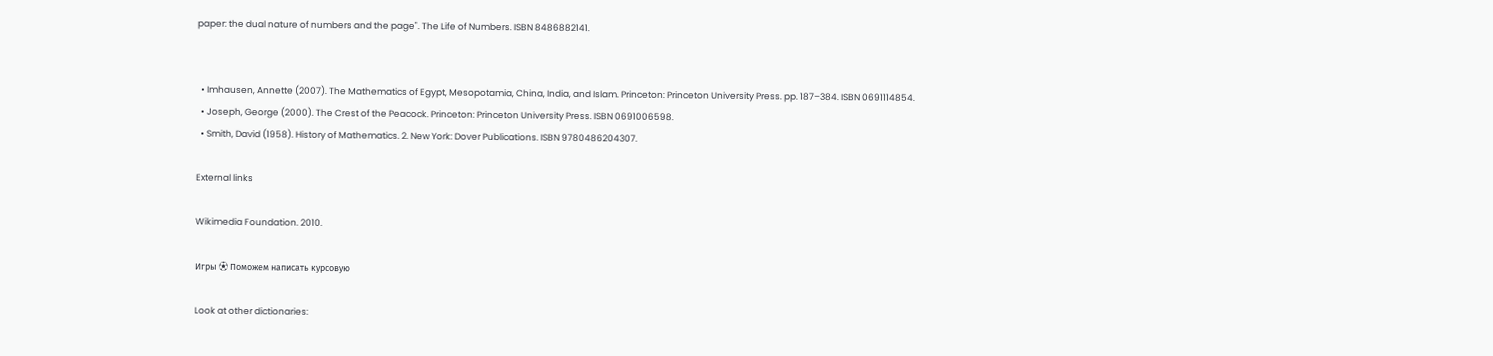paper: the dual nature of numbers and the page". The Life of Numbers. ISBN 8486882141.


  • Imhausen, Annette (2007). The Mathematics of Egypt, Mesopotamia, China, India, and Islam. Princeton: Princeton University Press. pp. 187–384. ISBN 0691114854.
  • Joseph, George (2000). The Crest of the Peacock. Princeton: Princeton University Press. ISBN 0691006598.
  • Smith, David (1958). History of Mathematics. 2. New York: Dover Publications. ISBN 9780486204307.

External links

Wikimedia Foundation. 2010.

Игры ⚽ Поможем написать курсовую

Look at other dictionaries: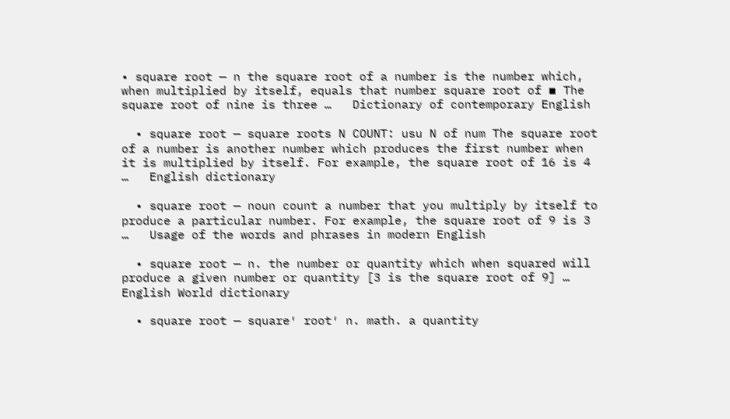• square root — n the square root of a number is the number which, when multiplied by itself, equals that number square root of ▪ The square root of nine is three …   Dictionary of contemporary English

  • square root — square roots N COUNT: usu N of num The square root of a number is another number which produces the first number when it is multiplied by itself. For example, the square root of 16 is 4 …   English dictionary

  • square root — noun count a number that you multiply by itself to produce a particular number. For example, the square root of 9 is 3 …   Usage of the words and phrases in modern English

  • square root — n. the number or quantity which when squared will produce a given number or quantity [3 is the square root of 9] …   English World dictionary

  • square root — square′ root′ n. math. a quantity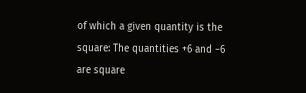of which a given quantity is the square: The quantities +6 and −6 are square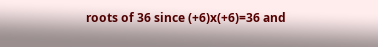roots of 36 since (+6)x(+6)=36 and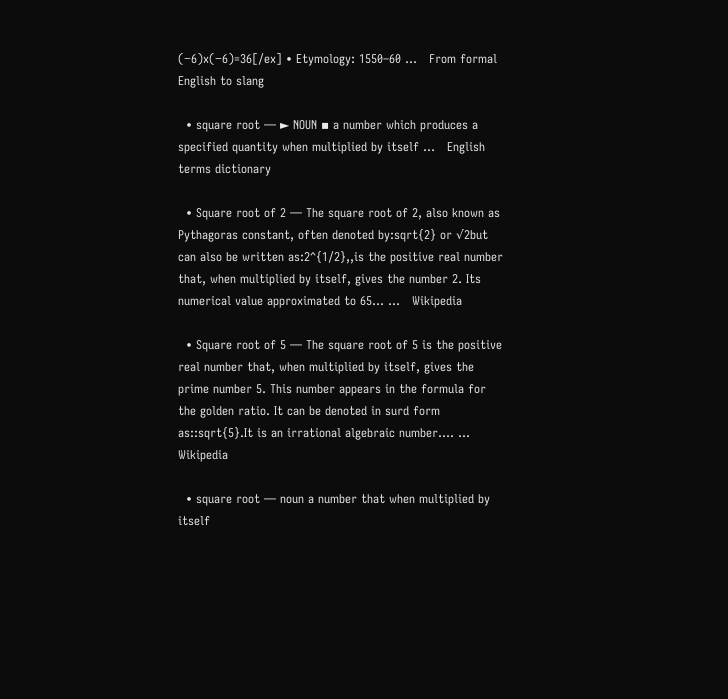(−6)x(−6)=36[/ex] • Etymology: 1550–60 …   From formal English to slang

  • square root — ► NOUN ▪ a number which produces a specified quantity when multiplied by itself …   English terms dictionary

  • Square root of 2 — The square root of 2, also known as Pythagoras constant, often denoted by:sqrt{2} or √2but can also be written as:2^{1/2},,is the positive real number that, when multiplied by itself, gives the number 2. Its numerical value approximated to 65… …   Wikipedia

  • Square root of 5 — The square root of 5 is the positive real number that, when multiplied by itself, gives the prime number 5. This number appears in the formula for the golden ratio. It can be denoted in surd form as::sqrt{5}.It is an irrational algebraic number.… …   Wikipedia

  • square root — noun a number that when multiplied by itself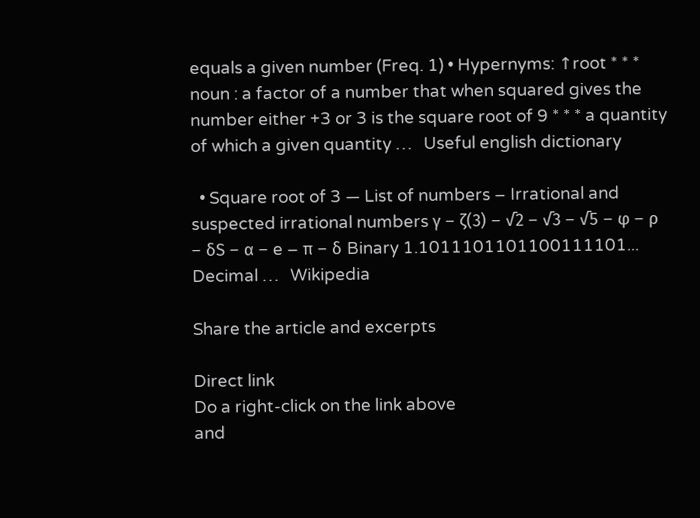equals a given number (Freq. 1) • Hypernyms: ↑root * * * noun : a factor of a number that when squared gives the number either +3 or 3 is the square root of 9 * * * a quantity of which a given quantity …   Useful english dictionary

  • Square root of 3 — List of numbers – Irrational and suspected irrational numbers γ – ζ(3) – √2 – √3 – √5 – φ – ρ – δS – α – e – π – δ Binary 1.1011101101100111101... Decimal …   Wikipedia

Share the article and excerpts

Direct link
Do a right-click on the link above
and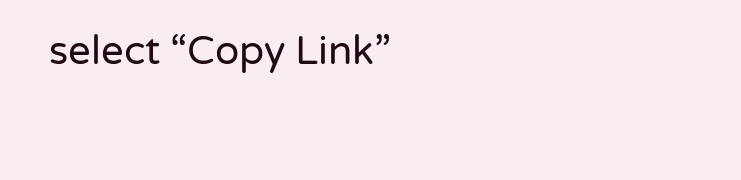select “Copy Link”